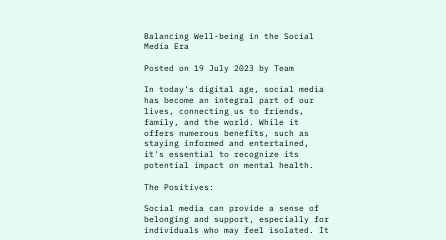Balancing Well-being in the Social Media Era

Posted on 19 July 2023 by Team

In today's digital age, social media has become an integral part of our lives, connecting us to friends, family, and the world. While it offers numerous benefits, such as staying informed and entertained, it's essential to recognize its potential impact on mental health.

The Positives:

Social media can provide a sense of belonging and support, especially for individuals who may feel isolated. It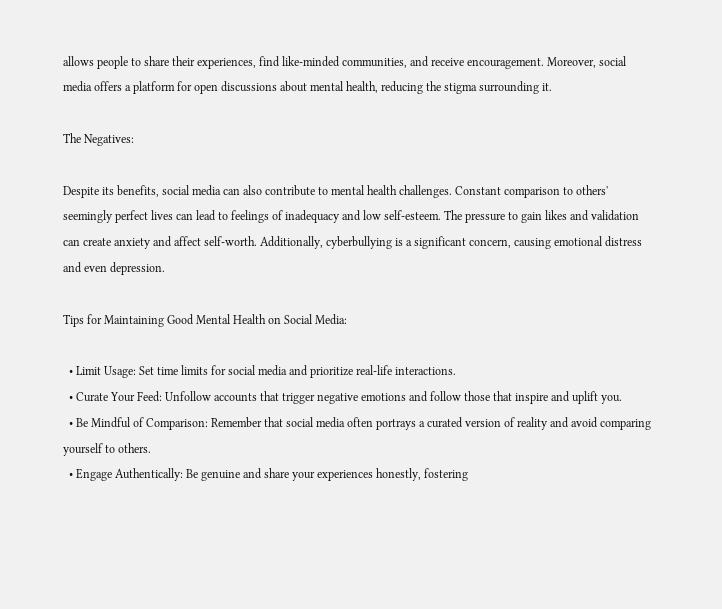allows people to share their experiences, find like-minded communities, and receive encouragement. Moreover, social media offers a platform for open discussions about mental health, reducing the stigma surrounding it.

The Negatives:

Despite its benefits, social media can also contribute to mental health challenges. Constant comparison to others' seemingly perfect lives can lead to feelings of inadequacy and low self-esteem. The pressure to gain likes and validation can create anxiety and affect self-worth. Additionally, cyberbullying is a significant concern, causing emotional distress and even depression.

Tips for Maintaining Good Mental Health on Social Media:

  • Limit Usage: Set time limits for social media and prioritize real-life interactions.
  • Curate Your Feed: Unfollow accounts that trigger negative emotions and follow those that inspire and uplift you.
  • Be Mindful of Comparison: Remember that social media often portrays a curated version of reality and avoid comparing yourself to others.
  • Engage Authentically: Be genuine and share your experiences honestly, fostering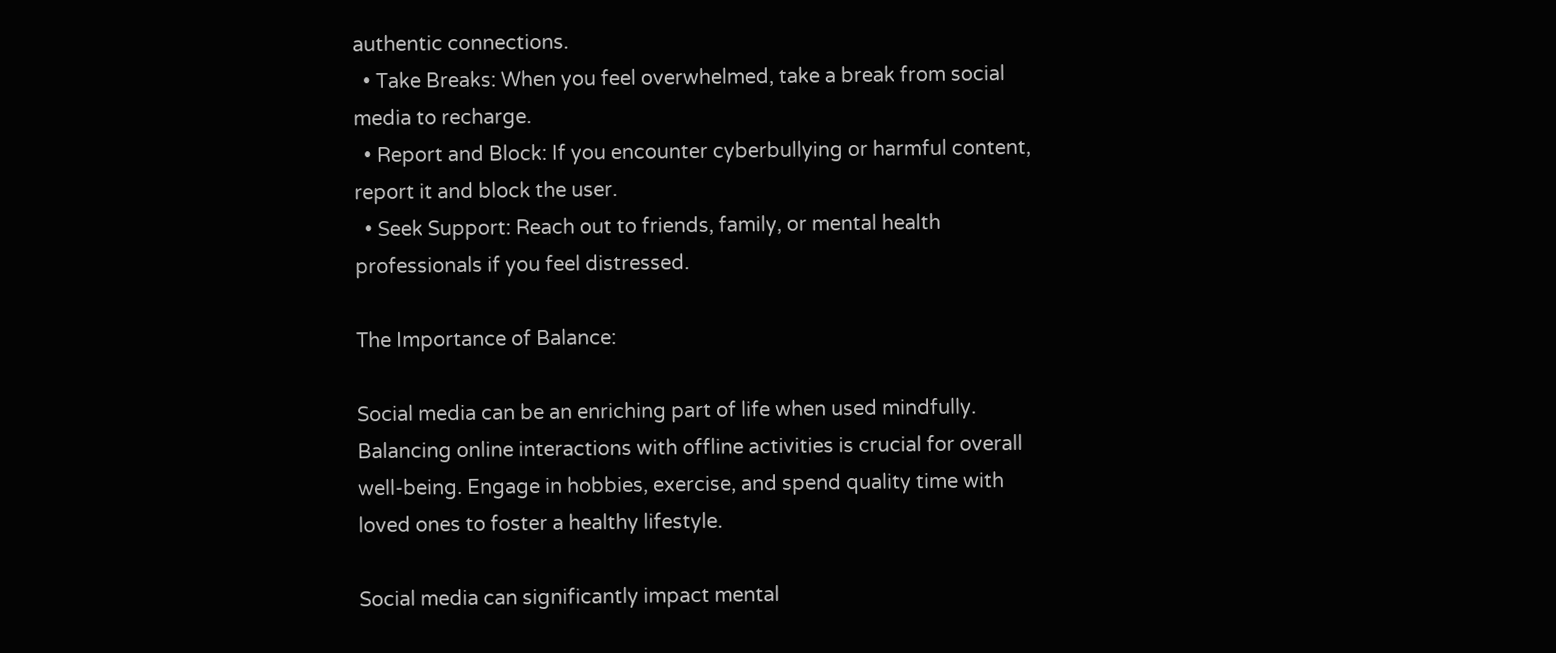authentic connections.
  • Take Breaks: When you feel overwhelmed, take a break from social media to recharge.
  • Report and Block: If you encounter cyberbullying or harmful content, report it and block the user.
  • Seek Support: Reach out to friends, family, or mental health professionals if you feel distressed.

The Importance of Balance:

Social media can be an enriching part of life when used mindfully. Balancing online interactions with offline activities is crucial for overall well-being. Engage in hobbies, exercise, and spend quality time with loved ones to foster a healthy lifestyle.

Social media can significantly impact mental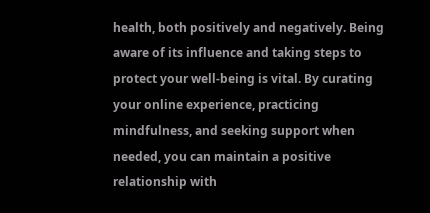health, both positively and negatively. Being aware of its influence and taking steps to protect your well-being is vital. By curating your online experience, practicing mindfulness, and seeking support when needed, you can maintain a positive relationship with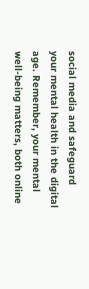social media and safeguard your mental health in the digital age. Remember, your mental well-being matters, both online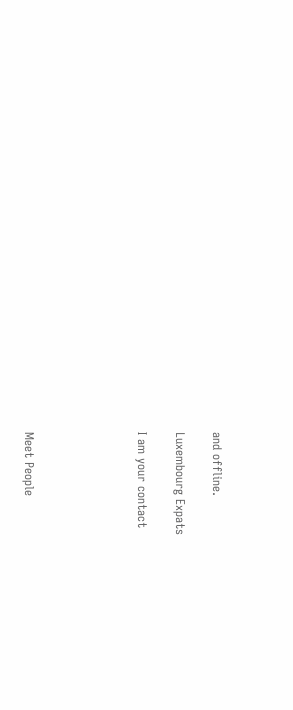and offline.

Luxembourg Expats

I am your contact





Meet People